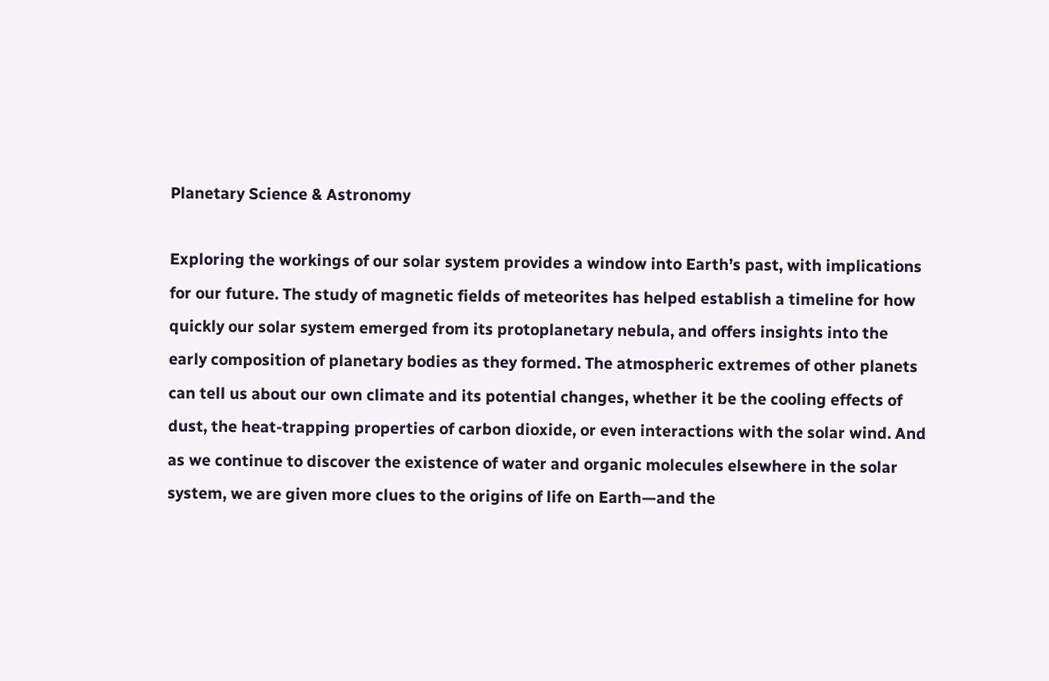Planetary Science & Astronomy

Exploring the workings of our solar system provides a window into Earth’s past, with implications for our future. The study of magnetic fields of meteorites has helped establish a timeline for how quickly our solar system emerged from its protoplanetary nebula, and offers insights into the early composition of planetary bodies as they formed. The atmospheric extremes of other planets can tell us about our own climate and its potential changes, whether it be the cooling effects of dust, the heat-trapping properties of carbon dioxide, or even interactions with the solar wind. And as we continue to discover the existence of water and organic molecules elsewhere in the solar system, we are given more clues to the origins of life on Earth—and the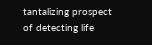tantalizing prospect of detecting life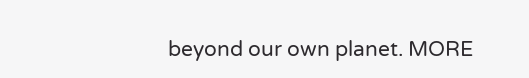beyond our own planet. MORE